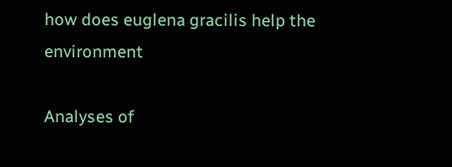how does euglena gracilis help the environment

Analyses of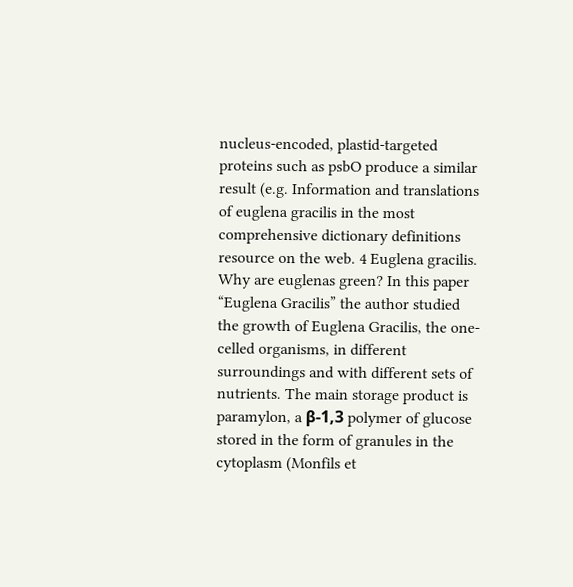nucleus-encoded, plastid-targeted proteins such as psbO produce a similar result (e.g. Information and translations of euglena gracilis in the most comprehensive dictionary definitions resource on the web. 4 Euglena gracilis. Why are euglenas green? In this paper “Euglena Gracilis” the author studied the growth of Euglena Gracilis, the one-celled organisms, in different surroundings and with different sets of nutrients. The main storage product is paramylon, a β-1,3 polymer of glucose stored in the form of granules in the cytoplasm (Monfils et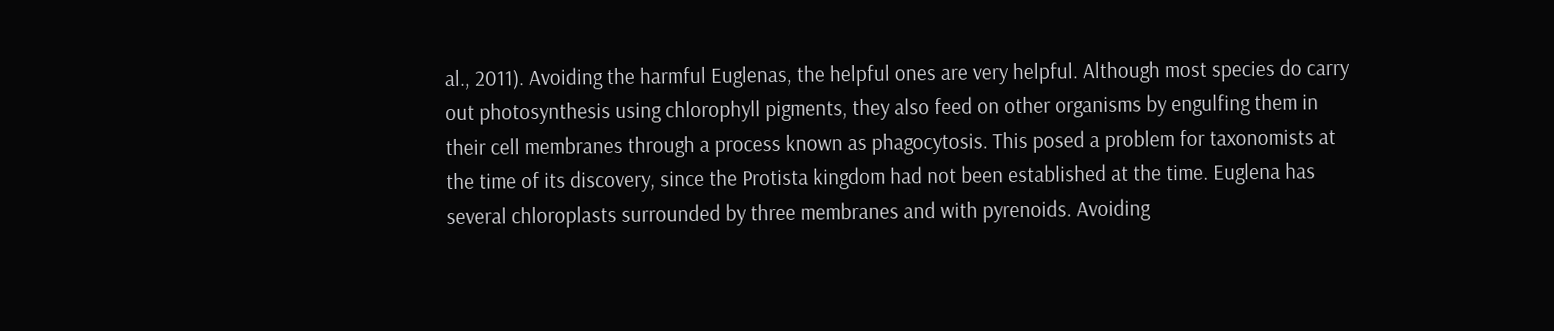al., 2011). Avoiding the harmful Euglenas, the helpful ones are very helpful. Although most species do carry out photosynthesis using chlorophyll pigments, they also feed on other organisms by engulfing them in their cell membranes through a process known as phagocytosis. This posed a problem for taxonomists at the time of its discovery, since the Protista kingdom had not been established at the time. Euglena has several chloroplasts surrounded by three membranes and with pyrenoids. Avoiding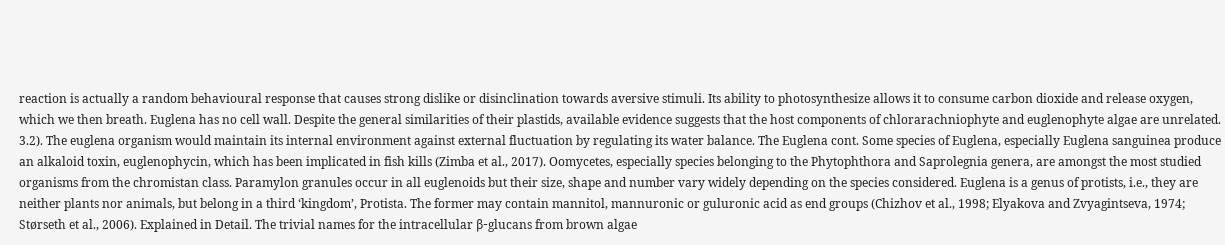reaction is actually a random behavioural response that causes strong dislike or disinclination towards aversive stimuli. Its ability to photosynthesize allows it to consume carbon dioxide and release oxygen, which we then breath. Euglena has no cell wall. Despite the general similarities of their plastids, available evidence suggests that the host components of chlorarachniophyte and euglenophyte algae are unrelated. 3.2). The euglena organism would maintain its internal environment against external fluctuation by regulating its water balance. The Euglena cont. Some species of Euglena, especially Euglena sanguinea produce an alkaloid toxin, euglenophycin, which has been implicated in fish kills (Zimba et al., 2017). Oomycetes, especially species belonging to the Phytophthora and Saprolegnia genera, are amongst the most studied organisms from the chromistan class. Paramylon granules occur in all euglenoids but their size, shape and number vary widely depending on the species considered. Euglena is a genus of protists, i.e., they are neither plants nor animals, but belong in a third ‘kingdom’, Protista. The former may contain mannitol, mannuronic or guluronic acid as end groups (Chizhov et al., 1998; Elyakova and Zvyagintseva, 1974; Størseth et al., 2006). Explained in Detail. The trivial names for the intracellular β-glucans from brown algae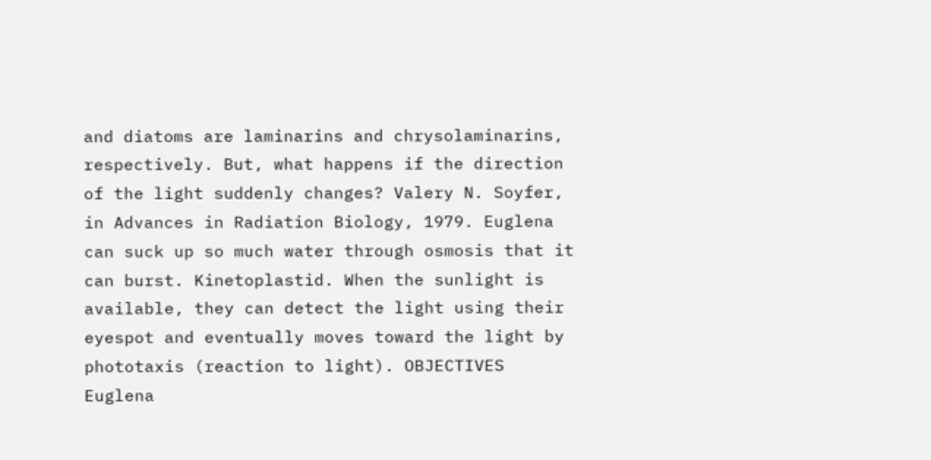and diatoms are laminarins and chrysolaminarins, respectively. But, what happens if the direction of the light suddenly changes? Valery N. Soyfer, in Advances in Radiation Biology, 1979. Euglena can suck up so much water through osmosis that it can burst. Kinetoplastid. When the sunlight is available, they can detect the light using their eyespot and eventually moves toward the light by phototaxis (reaction to light). OBJECTIVES Euglena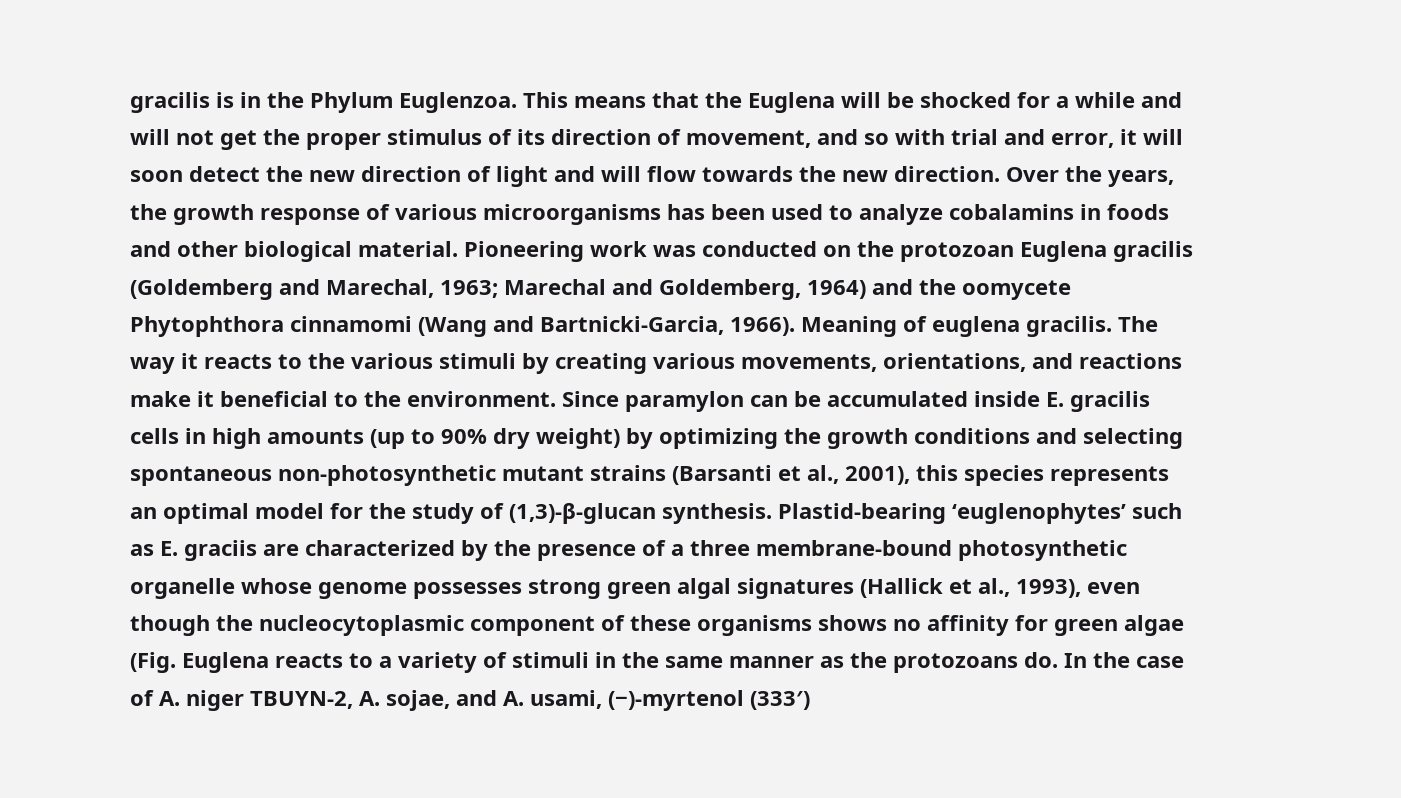gracilis is in the Phylum Euglenzoa. This means that the Euglena will be shocked for a while and will not get the proper stimulus of its direction of movement, and so with trial and error, it will soon detect the new direction of light and will flow towards the new direction. Over the years, the growth response of various microorganisms has been used to analyze cobalamins in foods and other biological material. Pioneering work was conducted on the protozoan Euglena gracilis (Goldemberg and Marechal, 1963; Marechal and Goldemberg, 1964) and the oomycete Phytophthora cinnamomi (Wang and Bartnicki-Garcia, 1966). Meaning of euglena gracilis. The way it reacts to the various stimuli by creating various movements, orientations, and reactions make it beneficial to the environment. Since paramylon can be accumulated inside E. gracilis cells in high amounts (up to 90% dry weight) by optimizing the growth conditions and selecting spontaneous non-photosynthetic mutant strains (Barsanti et al., 2001), this species represents an optimal model for the study of (1,3)-β-glucan synthesis. Plastid-bearing ‘euglenophytes’ such as E. graciis are characterized by the presence of a three membrane-bound photosynthetic organelle whose genome possesses strong green algal signatures (Hallick et al., 1993), even though the nucleocytoplasmic component of these organisms shows no affinity for green algae (Fig. Euglena reacts to a variety of stimuli in the same manner as the protozoans do. In the case of A. niger TBUYN-2, A. sojae, and A. usami, (−)-myrtenol (333′)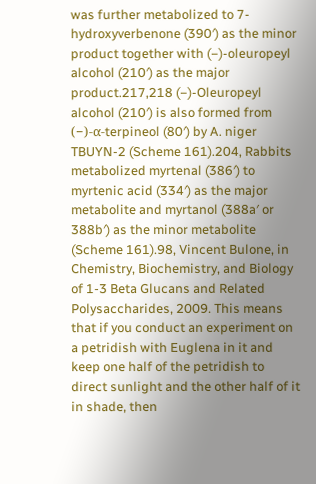was further metabolized to 7-hydroxyverbenone (390′) as the minor product together with (−)-oleuropeyl alcohol (210′) as the major product.217,218 (−)-Oleuropeyl alcohol (210′) is also formed from (−)-α-terpineol (80′) by A. niger TBUYN-2 (Scheme 161).204, Rabbits metabolized myrtenal (386′) to myrtenic acid (334′) as the major metabolite and myrtanol (388a′ or 388b′) as the minor metabolite (Scheme 161).98, Vincent Bulone, in Chemistry, Biochemistry, and Biology of 1-3 Beta Glucans and Related Polysaccharides, 2009. This means that if you conduct an experiment on a petridish with Euglena in it and keep one half of the petridish to direct sunlight and the other half of it in shade, then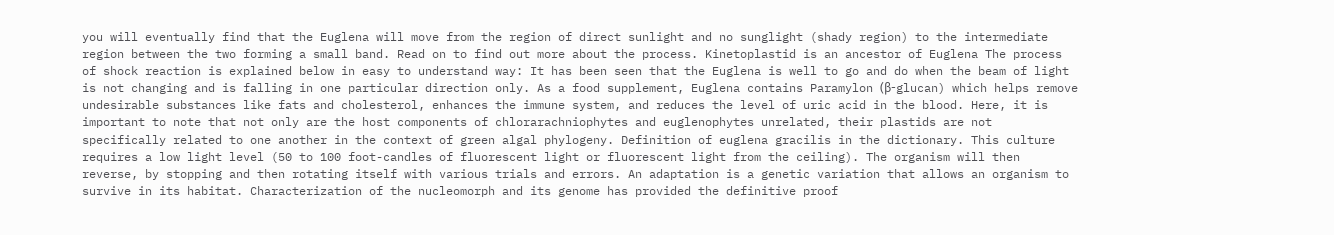you will eventually find that the Euglena will move from the region of direct sunlight and no sunglight (shady region) to the intermediate region between the two forming a small band. Read on to find out more about the process. Kinetoplastid is an ancestor of Euglena The process of shock reaction is explained below in easy to understand way: It has been seen that the Euglena is well to go and do when the beam of light is not changing and is falling in one particular direction only. As a food supplement, Euglena contains Paramylon (β-glucan) which helps remove undesirable substances like fats and cholesterol, enhances the immune system, and reduces the level of uric acid in the blood. Here, it is important to note that not only are the host components of chlorarachniophytes and euglenophytes unrelated, their plastids are not specifically related to one another in the context of green algal phylogeny. Definition of euglena gracilis in the dictionary. This culture requires a low light level (50 to 100 foot-candles of fluorescent light or fluorescent light from the ceiling). The organism will then reverse, by stopping and then rotating itself with various trials and errors. An adaptation is a genetic variation that allows an organism to survive in its habitat. Characterization of the nucleomorph and its genome has provided the definitive proof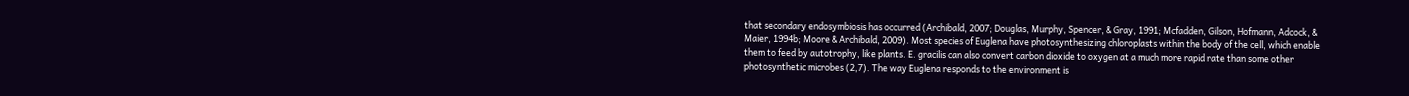that secondary endosymbiosis has occurred (Archibald, 2007; Douglas, Murphy, Spencer, & Gray, 1991; Mcfadden, Gilson, Hofmann, Adcock, & Maier, 1994b; Moore & Archibald, 2009). Most species of Euglena have photosynthesizing chloroplasts within the body of the cell, which enable them to feed by autotrophy, like plants. E. gracilis can also convert carbon dioxide to oxygen at a much more rapid rate than some other photosynthetic microbes (2,7). The way Euglena responds to the environment is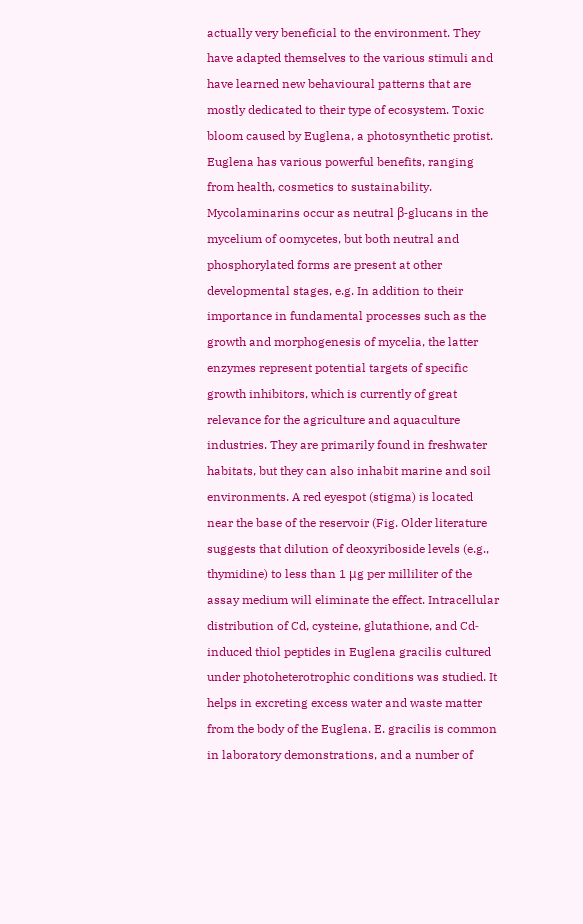actually very beneficial to the environment. They have adapted themselves to the various stimuli and have learned new behavioural patterns that are mostly dedicated to their type of ecosystem. Toxic bloom caused by Euglena, a photosynthetic protist. Euglena has various powerful benefits, ranging from health, cosmetics to sustainability. Mycolaminarins occur as neutral β-glucans in the mycelium of oomycetes, but both neutral and phosphorylated forms are present at other developmental stages, e.g. In addition to their importance in fundamental processes such as the growth and morphogenesis of mycelia, the latter enzymes represent potential targets of specific growth inhibitors, which is currently of great relevance for the agriculture and aquaculture industries. They are primarily found in freshwater habitats, but they can also inhabit marine and soil environments. A red eyespot (stigma) is located near the base of the reservoir (Fig. Older literature suggests that dilution of deoxyriboside levels (e.g., thymidine) to less than 1 μg per milliliter of the assay medium will eliminate the effect. Intracellular distribution of Cd, cysteine, glutathione, and Cd‐induced thiol peptides in Euglena gracilis cultured under photoheterotrophic conditions was studied. It helps in excreting excess water and waste matter from the body of the Euglena. E. gracilis is common in laboratory demonstrations, and a number of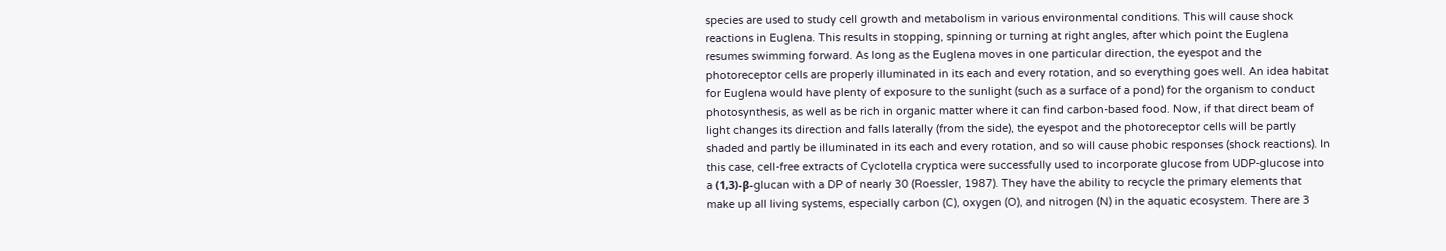species are used to study cell growth and metabolism in various environmental conditions. This will cause shock reactions in Euglena. This results in stopping, spinning or turning at right angles, after which point the Euglena resumes swimming forward. As long as the Euglena moves in one particular direction, the eyespot and the photoreceptor cells are properly illuminated in its each and every rotation, and so everything goes well. An idea habitat for Euglena would have plenty of exposure to the sunlight (such as a surface of a pond) for the organism to conduct photosynthesis, as well as be rich in organic matter where it can find carbon-based food. Now, if that direct beam of light changes its direction and falls laterally (from the side), the eyespot and the photoreceptor cells will be partly shaded and partly be illuminated in its each and every rotation, and so will cause phobic responses (shock reactions). In this case, cell-free extracts of Cyclotella cryptica were successfully used to incorporate glucose from UDP-glucose into a (1,3)-β-glucan with a DP of nearly 30 (Roessler, 1987). They have the ability to recycle the primary elements that make up all living systems, especially carbon (C), oxygen (O), and nitrogen (N) in the aquatic ecosystem. There are 3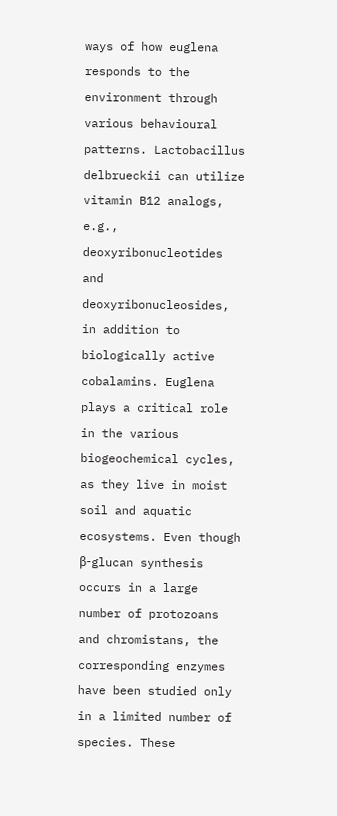ways of how euglena responds to the environment through various behavioural patterns. Lactobacillus delbrueckii can utilize vitamin B12 analogs, e.g., deoxyribonucleotides and deoxyribonucleosides, in addition to biologically active cobalamins. Euglena plays a critical role in the various biogeochemical cycles, as they live in moist soil and aquatic ecosystems. Even though β-glucan synthesis occurs in a large number of protozoans and chromistans, the corresponding enzymes have been studied only in a limited number of species. These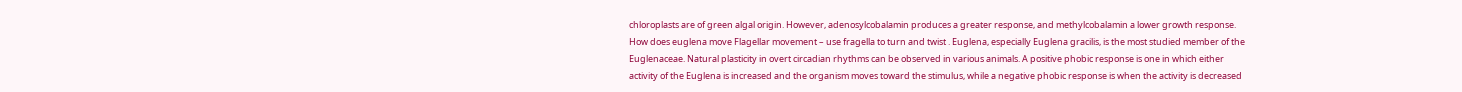chloroplasts are of green algal origin. However, adenosylcobalamin produces a greater response, and methylcobalamin a lower growth response. How does euglena move Flagellar movement – use fragella to turn and twist . Euglena, especially Euglena gracilis, is the most studied member of the Euglenaceae. Natural plasticity in overt circadian rhythms can be observed in various animals. A positive phobic response is one in which either activity of the Euglena is increased and the organism moves toward the stimulus, while a negative phobic response is when the activity is decreased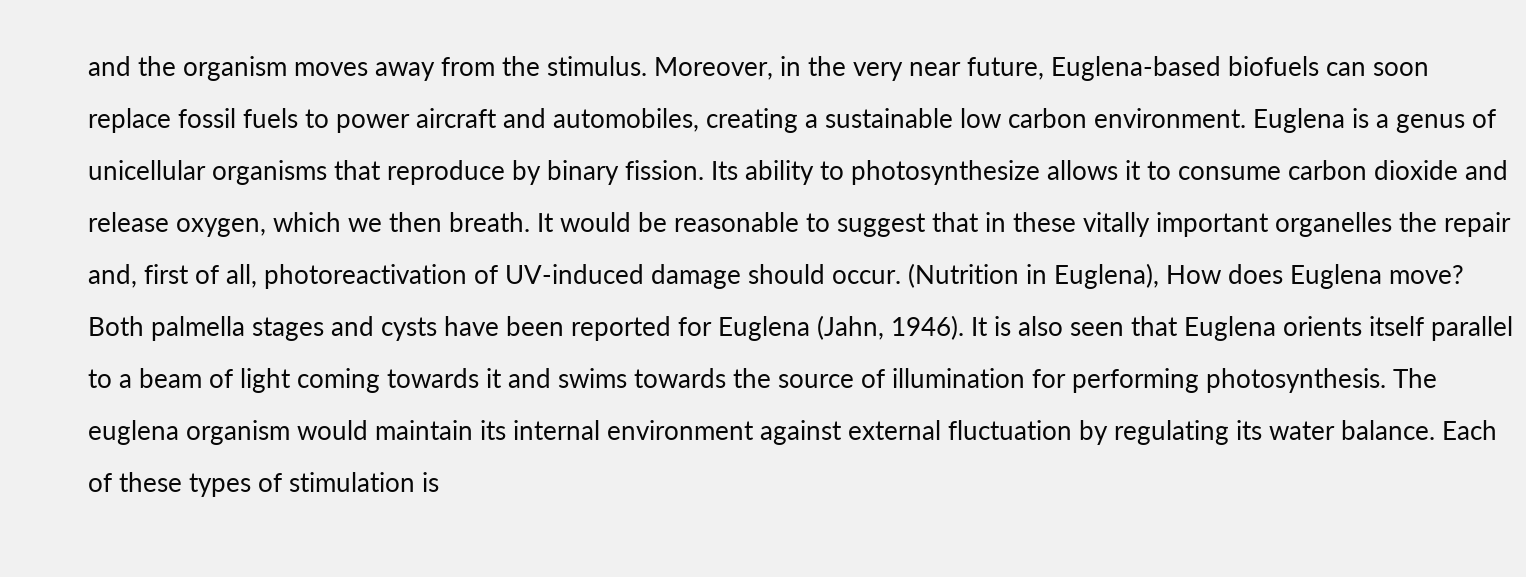and the organism moves away from the stimulus. Moreover, in the very near future, Euglena-based biofuels can soon replace fossil fuels to power aircraft and automobiles, creating a sustainable low carbon environment. Euglena is a genus of unicellular organisms that reproduce by binary fission. Its ability to photosynthesize allows it to consume carbon dioxide and release oxygen, which we then breath. It would be reasonable to suggest that in these vitally important organelles the repair and, first of all, photoreactivation of UV-induced damage should occur. (Nutrition in Euglena), How does Euglena move? Both palmella stages and cysts have been reported for Euglena (Jahn, 1946). It is also seen that Euglena orients itself parallel to a beam of light coming towards it and swims towards the source of illumination for performing photosynthesis. The euglena organism would maintain its internal environment against external fluctuation by regulating its water balance. Each of these types of stimulation is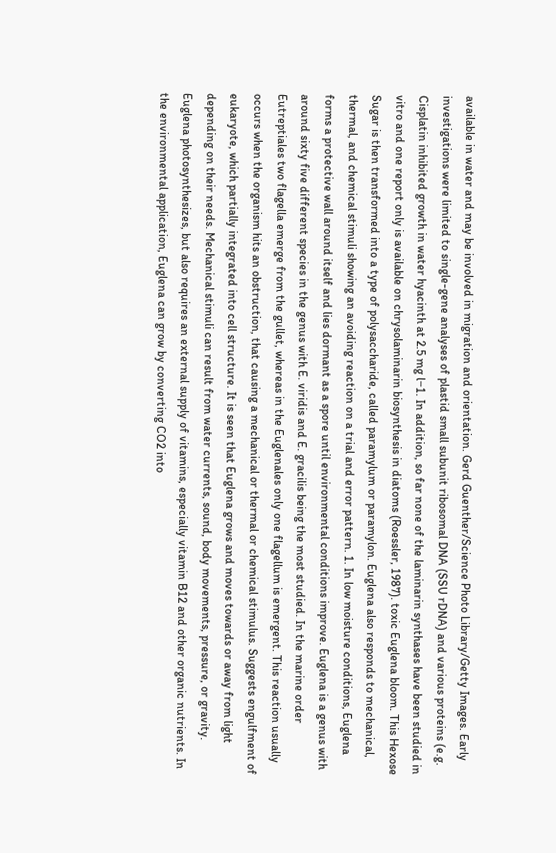available in water and may be involved in migration and orientation. Gerd Guenther/Science Photo Library/Getty Images. Early investigations were limited to single-gene analyses of plastid small subunit ribosomal DNA (SSU rDNA) and various proteins (e.g. Cisplatin inhibited growth in water hyacinth at 2.5 mg l−1. In addition, so far none of the laminarin synthases have been studied in vitro and one report only is available on chrysolaminarin biosynthesis in diatoms (Roessler, 1987). toxic Euglena bloom. This Hexose Sugar is then transformed into a type of polysaccharide, called paramylum or paramylon. Euglena also responds to mechanical, thermal, and chemical stimuli showing an avoiding reaction on a trial and error pattern. 1. In low moisture conditions, Euglena forms a protective wall around itself and lies dormant as a spore until environmental conditions improve. Euglena is a genus with around sixty five different species in the genus with E. viridis and E. gracilis being the most studied. In the marine order Eutreptiales two flagella emerge from the gullet, whereas in the Euglenales only one flagellum is emergent. This reaction usually occurs when the organism hits an obstruction, that causing a mechanical or thermal or chemical stimulus. Suggests engulfment of eukaryote, which partially integrated into cell structure. It is seen that Euglena grows and moves towards or away from light depending on their needs. Mechanical stimuli can result from water currents, sound, body movements, pressure, or gravity. Euglena photosynthesizes, but also requires an external supply of vitamins, especially vitamin B12 and other organic nutrients. In the environmental application, Euglena can grow by converting CO2 into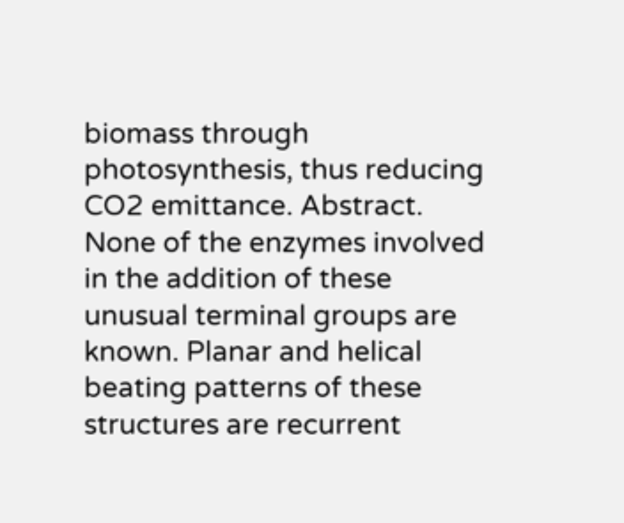biomass through photosynthesis, thus reducing CO2 emittance. Abstract. None of the enzymes involved in the addition of these unusual terminal groups are known. Planar and helical beating patterns of these structures are recurrent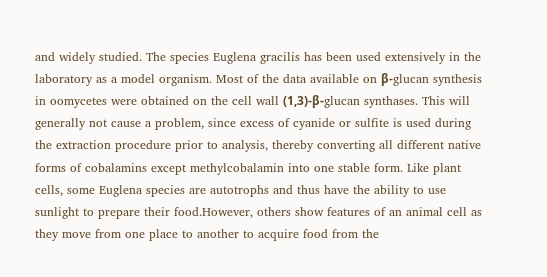and widely studied. The species Euglena gracilis has been used extensively in the laboratory as a model organism. Most of the data available on β-glucan synthesis in oomycetes were obtained on the cell wall (1,3)-β-glucan synthases. This will generally not cause a problem, since excess of cyanide or sulfite is used during the extraction procedure prior to analysis, thereby converting all different native forms of cobalamins except methylcobalamin into one stable form. Like plant cells, some Euglena species are autotrophs and thus have the ability to use sunlight to prepare their food.However, others show features of an animal cell as they move from one place to another to acquire food from the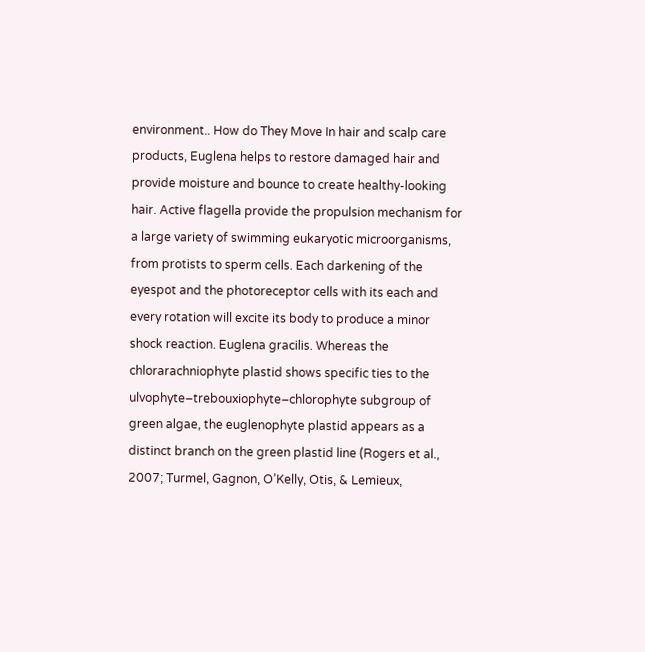environment.. How do They Move In hair and scalp care products, Euglena helps to restore damaged hair and provide moisture and bounce to create healthy-looking hair. Active flagella provide the propulsion mechanism for a large variety of swimming eukaryotic microorganisms, from protists to sperm cells. Each darkening of the eyespot and the photoreceptor cells with its each and every rotation will excite its body to produce a minor shock reaction. Euglena gracilis. Whereas the chlorarachniophyte plastid shows specific ties to the ulvophyte–trebouxiophyte–chlorophyte subgroup of green algae, the euglenophyte plastid appears as a distinct branch on the green plastid line (Rogers et al., 2007; Turmel, Gagnon, O’Kelly, Otis, & Lemieux,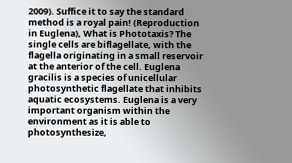2009). Suffice it to say the standard method is a royal pain! (Reproduction in Euglena), What is Phototaxis? The single cells are biflagellate, with the flagella originating in a small reservoir at the anterior of the cell. Euglena gracilis is a species of unicellular photosynthetic flagellate that inhibits aquatic ecosystems. Euglena is a very important organism within the environment as it is able to photosynthesize,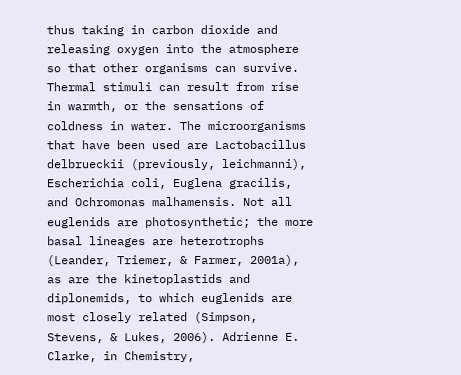thus taking in carbon dioxide and releasing oxygen into the atmosphere so that other organisms can survive. Thermal stimuli can result from rise in warmth, or the sensations of coldness in water. The microorganisms that have been used are Lactobacillus delbrueckii (previously, leichmanni), Escherichia coli, Euglena gracilis, and Ochromonas malhamensis. Not all euglenids are photosynthetic; the more basal lineages are heterotrophs (Leander, Triemer, & Farmer, 2001a), as are the kinetoplastids and diplonemids, to which euglenids are most closely related (Simpson, Stevens, & Lukes, 2006). Adrienne E. Clarke, in Chemistry,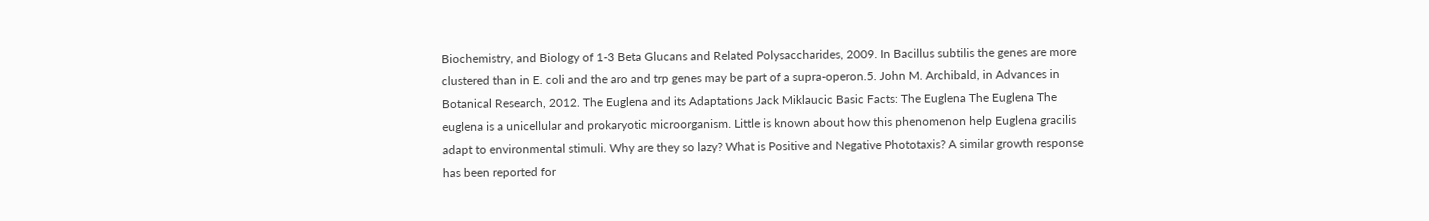Biochemistry, and Biology of 1-3 Beta Glucans and Related Polysaccharides, 2009. In Bacillus subtilis the genes are more clustered than in E. coli and the aro and trp genes may be part of a supra-operon.5. John M. Archibald, in Advances in Botanical Research, 2012. The Euglena and its Adaptations Jack Miklaucic Basic Facts: The Euglena The Euglena The euglena is a unicellular and prokaryotic microorganism. Little is known about how this phenomenon help Euglena gracilis adapt to environmental stimuli. Why are they so lazy? What is Positive and Negative Phototaxis? A similar growth response has been reported for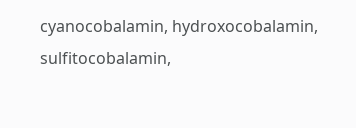cyanocobalamin, hydroxocobalamin, sulfitocobalamin,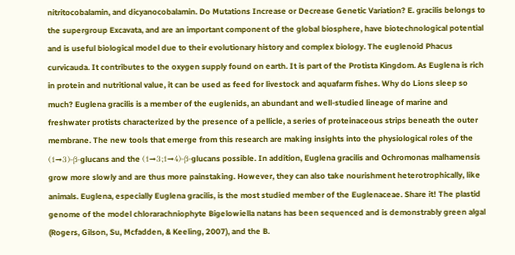nitritocobalamin, and dicyanocobalamin. Do Mutations Increase or Decrease Genetic Variation? E. gracilis belongs to the supergroup Excavata, and are an important component of the global biosphere, have biotechnological potential and is useful biological model due to their evolutionary history and complex biology. The euglenoid Phacus curvicauda. It contributes to the oxygen supply found on earth. It is part of the Protista Kingdom. As Euglena is rich in protein and nutritional value, it can be used as feed for livestock and aquafarm fishes. Why do Lions sleep so much? Euglena gracilis is a member of the euglenids, an abundant and well-studied lineage of marine and freshwater protists characterized by the presence of a pellicle, a series of proteinaceous strips beneath the outer membrane. The new tools that emerge from this research are making insights into the physiological roles of the (1→3)-β-glucans and the (1→3;1→4)-β-glucans possible. In addition, Euglena gracilis and Ochromonas malhamensis grow more slowly and are thus more painstaking. However, they can also take nourishment heterotrophically, like animals. Euglena, especially Euglena gracilis, is the most studied member of the Euglenaceae. Share it! The plastid genome of the model chlorarachniophyte Bigelowiella natans has been sequenced and is demonstrably green algal (Rogers, Gilson, Su, Mcfadden, & Keeling, 2007), and the B.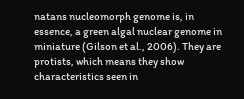natans nucleomorph genome is, in essence, a green algal nuclear genome in miniature (Gilson et al., 2006). They are protists, which means they show characteristics seen in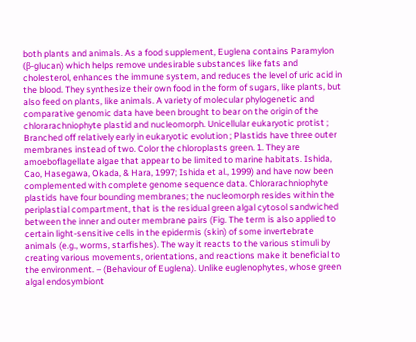both plants and animals. As a food supplement, Euglena contains Paramylon (β-glucan) which helps remove undesirable substances like fats and cholesterol, enhances the immune system, and reduces the level of uric acid in the blood. They synthesize their own food in the form of sugars, like plants, but also feed on plants, like animals. A variety of molecular phylogenetic and comparative genomic data have been brought to bear on the origin of the chlorarachniophyte plastid and nucleomorph. Unicellular eukaryotic protist ; Branched off relatively early in eukaryotic evolution ; Plastids have three outer membranes instead of two. Color the chloroplasts green. 1. They are amoeboflagellate algae that appear to be limited to marine habitats. Ishida, Cao, Hasegawa, Okada, & Hara, 1997; Ishida et al., 1999) and have now been complemented with complete genome sequence data. Chlorarachniophyte plastids have four bounding membranes; the nucleomorph resides within the periplastial compartment, that is the residual green algal cytosol sandwiched between the inner and outer membrane pairs (Fig. The term is also applied to certain light-sensitive cells in the epidermis (skin) of some invertebrate animals (e.g., worms, starfishes). The way it reacts to the various stimuli by creating various movements, orientations, and reactions make it beneficial to the environment. – (Behaviour of Euglena). Unlike euglenophytes, whose green algal endosymbiont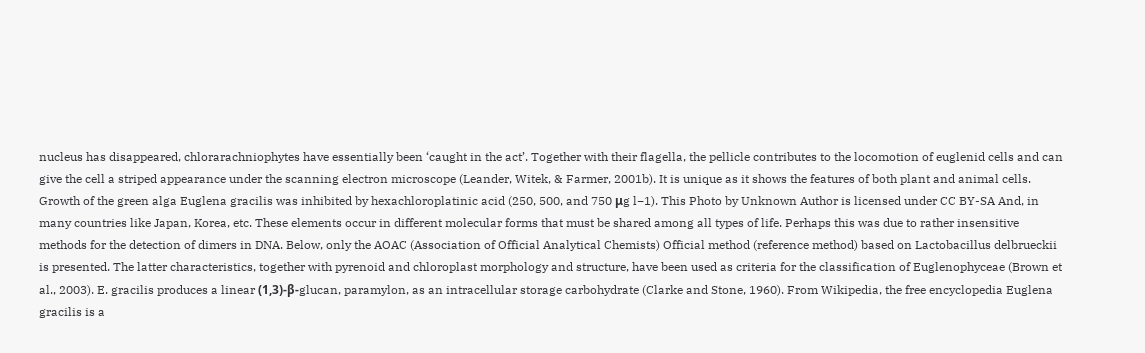nucleus has disappeared, chlorarachniophytes have essentially been ‘caught in the act’. Together with their flagella, the pellicle contributes to the locomotion of euglenid cells and can give the cell a striped appearance under the scanning electron microscope (Leander, Witek, & Farmer, 2001b). It is unique as it shows the features of both plant and animal cells. Growth of the green alga Euglena gracilis was inhibited by hexachloroplatinic acid (250, 500, and 750 μg l−1). This Photo by Unknown Author is licensed under CC BY-SA And, in many countries like Japan, Korea, etc. These elements occur in different molecular forms that must be shared among all types of life. Perhaps this was due to rather insensitive methods for the detection of dimers in DNA. Below, only the AOAC (Association of Official Analytical Chemists) Official method (reference method) based on Lactobacillus delbrueckii is presented. The latter characteristics, together with pyrenoid and chloroplast morphology and structure, have been used as criteria for the classification of Euglenophyceae (Brown et al., 2003). E. gracilis produces a linear (1,3)-β-glucan, paramylon, as an intracellular storage carbohydrate (Clarke and Stone, 1960). From Wikipedia, the free encyclopedia Euglena gracilis is a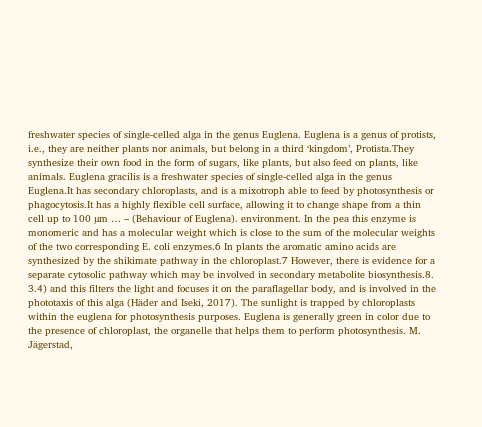freshwater species of single-celled alga in the genus Euglena. Euglena is a genus of protists, i.e., they are neither plants nor animals, but belong in a third ‘kingdom’, Protista.They synthesize their own food in the form of sugars, like plants, but also feed on plants, like animals. Euglena gracilis is a freshwater species of single-celled alga in the genus Euglena.It has secondary chloroplasts, and is a mixotroph able to feed by photosynthesis or phagocytosis.It has a highly flexible cell surface, allowing it to change shape from a thin cell up to 100 µm … – (Behaviour of Euglena). environment. In the pea this enzyme is monomeric and has a molecular weight which is close to the sum of the molecular weights of the two corresponding E. coli enzymes.6 In plants the aromatic amino acids are synthesized by the shikimate pathway in the chloroplast.7 However, there is evidence for a separate cytosolic pathway which may be involved in secondary metabolite biosynthesis.8. 3.4) and this filters the light and focuses it on the paraflagellar body, and is involved in the phototaxis of this alga (Häder and Iseki, 2017). The sunlight is trapped by chloroplasts within the euglena for photosynthesis purposes. Euglena is generally green in color due to the presence of chloroplast, the organelle that helps them to perform photosynthesis. M. Jägerstad,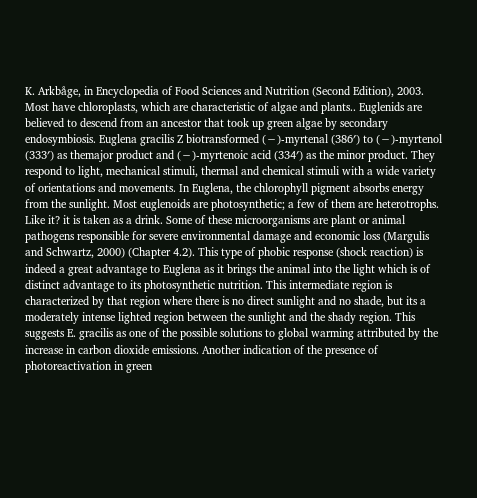K. Arkbåge, in Encyclopedia of Food Sciences and Nutrition (Second Edition), 2003. Most have chloroplasts, which are characteristic of algae and plants.. Euglenids are believed to descend from an ancestor that took up green algae by secondary endosymbiosis. Euglena gracilis Z biotransformed (−)-myrtenal (386′) to (−)-myrtenol (333′) as themajor product and (−)-myrtenoic acid (334′) as the minor product. They respond to light, mechanical stimuli, thermal and chemical stimuli with a wide variety of orientations and movements. In Euglena, the chlorophyll pigment absorbs energy from the sunlight. Most euglenoids are photosynthetic; a few of them are heterotrophs. Like it? it is taken as a drink. Some of these microorganisms are plant or animal pathogens responsible for severe environmental damage and economic loss (Margulis and Schwartz, 2000) (Chapter 4.2). This type of phobic response (shock reaction) is indeed a great advantage to Euglena as it brings the animal into the light which is of distinct advantage to its photosynthetic nutrition. This intermediate region is characterized by that region where there is no direct sunlight and no shade, but its a moderately intense lighted region between the sunlight and the shady region. This suggests E. gracilis as one of the possible solutions to global warming attributed by the increase in carbon dioxide emissions. Another indication of the presence of photoreactivation in green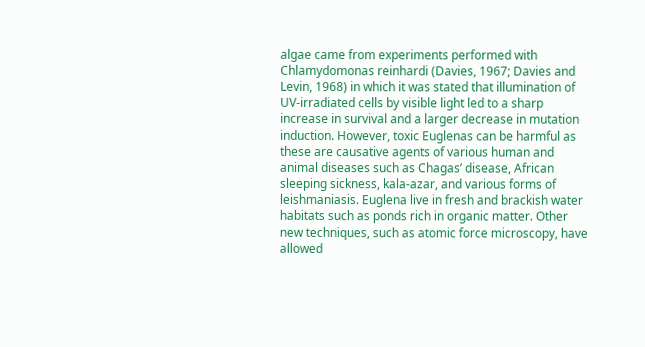algae came from experiments performed with Chlamydomonas reinhardi (Davies, 1967; Davies and Levin, 1968) in which it was stated that illumination of UV-irradiated cells by visible light led to a sharp increase in survival and a larger decrease in mutation induction. However, toxic Euglenas can be harmful as these are causative agents of various human and animal diseases such as Chagas’ disease, African sleeping sickness, kala-azar, and various forms of leishmaniasis. Euglena live in fresh and brackish water habitats such as ponds rich in organic matter. Other new techniques, such as atomic force microscopy, have allowed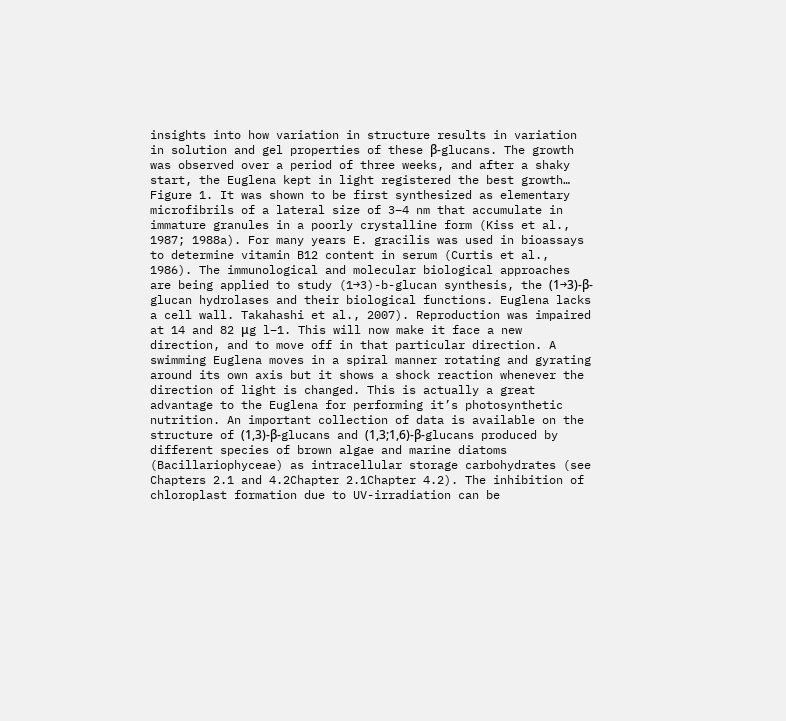insights into how variation in structure results in variation in solution and gel properties of these β-glucans. The growth was observed over a period of three weeks, and after a shaky start, the Euglena kept in light registered the best growth… Figure 1. It was shown to be first synthesized as elementary microfibrils of a lateral size of 3–4 nm that accumulate in immature granules in a poorly crystalline form (Kiss et al., 1987; 1988a). For many years E. gracilis was used in bioassays to determine vitamin B12 content in serum (Curtis et al., 1986). The immunological and molecular biological approaches are being applied to study (1→3)-b-glucan synthesis, the (1→3)-β-glucan hydrolases and their biological functions. Euglena lacks a cell wall. Takahashi et al., 2007). Reproduction was impaired at 14 and 82 μg l−1. This will now make it face a new direction, and to move off in that particular direction. A swimming Euglena moves in a spiral manner rotating and gyrating around its own axis but it shows a shock reaction whenever the direction of light is changed. This is actually a great advantage to the Euglena for performing it’s photosynthetic nutrition. An important collection of data is available on the structure of (1,3)-β-glucans and (1,3;1,6)-β-glucans produced by different species of brown algae and marine diatoms (Bacillariophyceae) as intracellular storage carbohydrates (see Chapters 2.1 and 4.2Chapter 2.1Chapter 4.2). The inhibition of chloroplast formation due to UV-irradiation can be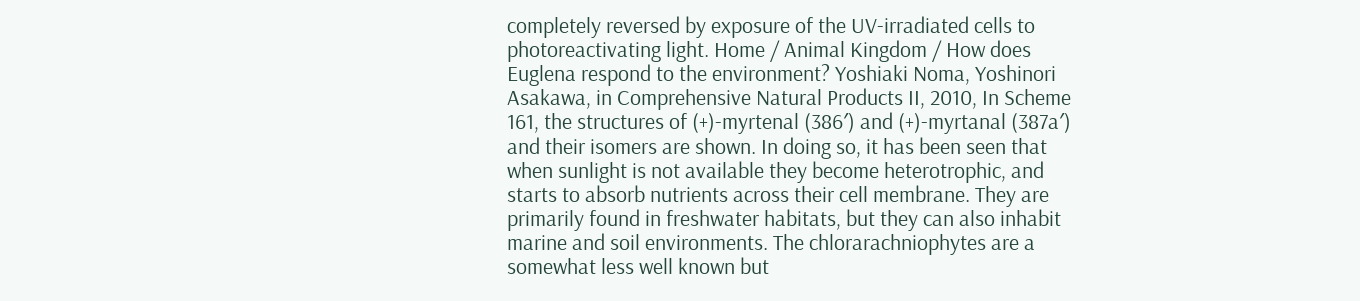completely reversed by exposure of the UV-irradiated cells to photoreactivating light. Home / Animal Kingdom / How does Euglena respond to the environment? Yoshiaki Noma, Yoshinori Asakawa, in Comprehensive Natural Products II, 2010, In Scheme 161, the structures of (+)-myrtenal (386′) and (+)-myrtanal (387a′) and their isomers are shown. In doing so, it has been seen that when sunlight is not available they become heterotrophic, and starts to absorb nutrients across their cell membrane. They are primarily found in freshwater habitats, but they can also inhabit marine and soil environments. The chlorarachniophytes are a somewhat less well known but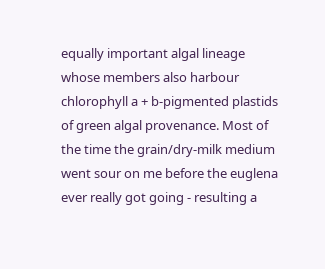equally important algal lineage whose members also harbour chlorophyll a + b-pigmented plastids of green algal provenance. Most of the time the grain/dry-milk medium went sour on me before the euglena ever really got going - resulting a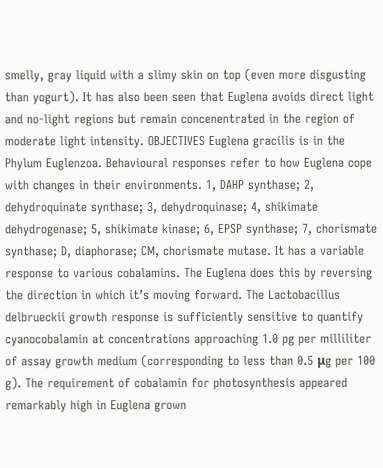smelly, gray liquid with a slimy skin on top (even more disgusting than yogurt). It has also been seen that Euglena avoids direct light and no-light regions but remain concenentrated in the region of moderate light intensity. OBJECTIVES Euglena gracilis is in the Phylum Euglenzoa. Behavioural responses refer to how Euglena cope with changes in their environments. 1, DAHP synthase; 2, dehydroquinate synthase; 3, dehydroquinase; 4, shikimate dehydrogenase; 5, shikimate kinase; 6, EPSP synthase; 7, chorismate synthase; D, diaphorase; CM, chorismate mutase. It has a variable response to various cobalamins. The Euglena does this by reversing the direction in which it’s moving forward. The Lactobacillus delbrueckii growth response is sufficiently sensitive to quantify cyanocobalamin at concentrations approaching 1.0 pg per milliliter of assay growth medium (corresponding to less than 0.5 μg per 100 g). The requirement of cobalamin for photosynthesis appeared remarkably high in Euglena grown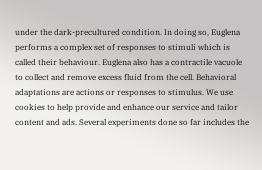under the dark-precultured condition. In doing so, Euglena performs a complex set of responses to stimuli which is called their behaviour. Euglena also has a contractile vacuole to collect and remove excess fluid from the cell. Behavioral adaptations are actions or responses to stimulus. We use cookies to help provide and enhance our service and tailor content and ads. Several experiments done so far includes the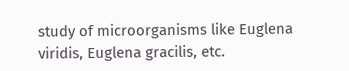study of microorganisms like Euglena viridis, Euglena gracilis, etc.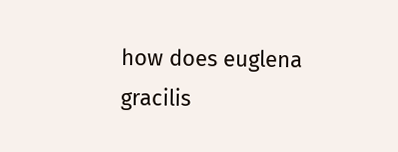how does euglena gracilis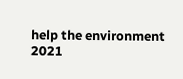help the environment 2021